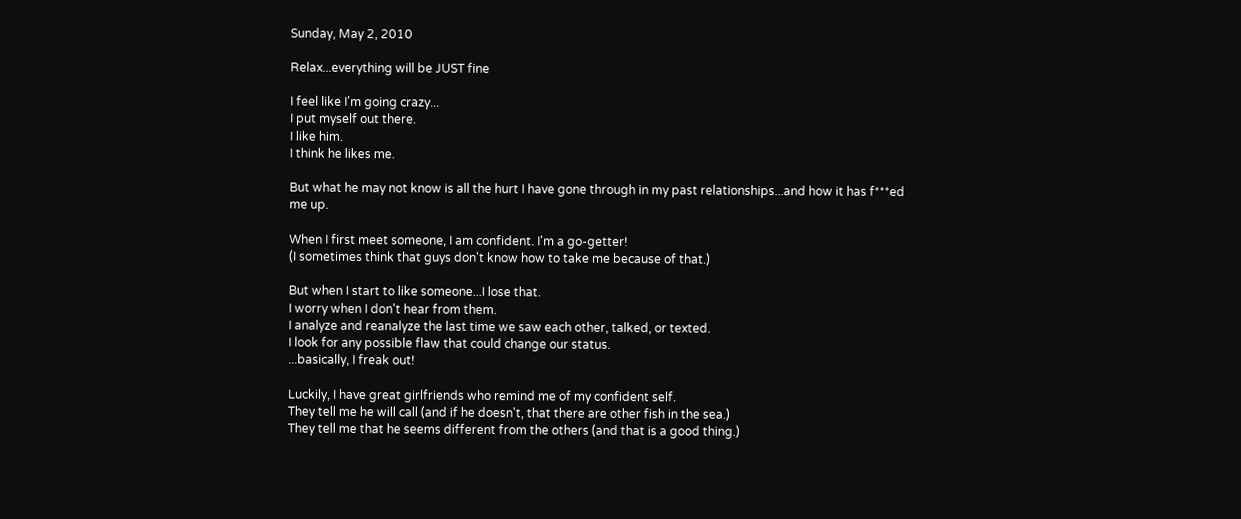Sunday, May 2, 2010

Relax...everything will be JUST fine

I feel like I'm going crazy...
I put myself out there.
I like him.
I think he likes me.

But what he may not know is all the hurt I have gone through in my past relationships...and how it has f***ed me up.

When I first meet someone, I am confident. I'm a go-getter!
(I sometimes think that guys don't know how to take me because of that.)

But when I start to like someone...I lose that.
I worry when I don't hear from them.
I analyze and reanalyze the last time we saw each other, talked, or texted.
I look for any possible flaw that could change our status.
...basically, I freak out!

Luckily, I have great girlfriends who remind me of my confident self.
They tell me he will call (and if he doesn't, that there are other fish in the sea.)
They tell me that he seems different from the others (and that is a good thing.)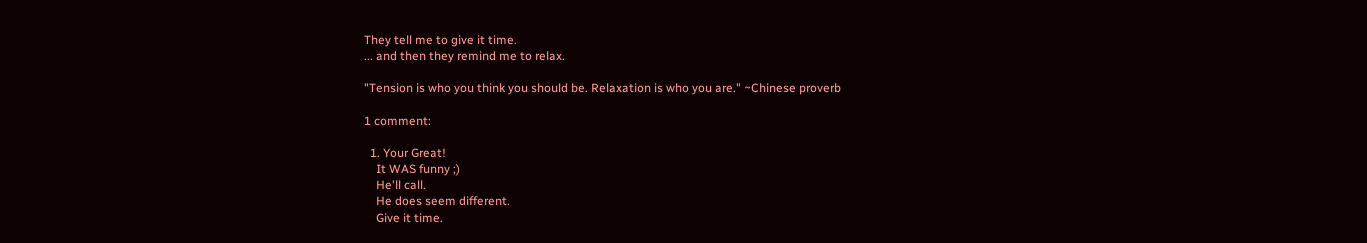They tell me to give it time.
... and then they remind me to relax.

"Tension is who you think you should be. Relaxation is who you are." ~Chinese proverb

1 comment:

  1. Your Great!
    It WAS funny ;)
    He'll call.
    He does seem different.
    Give it time.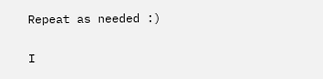Repeat as needed :)


I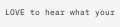LOVE to hear what your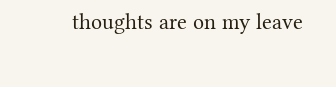thoughts are on my leave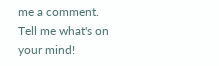me a comment. Tell me what's on your mind!